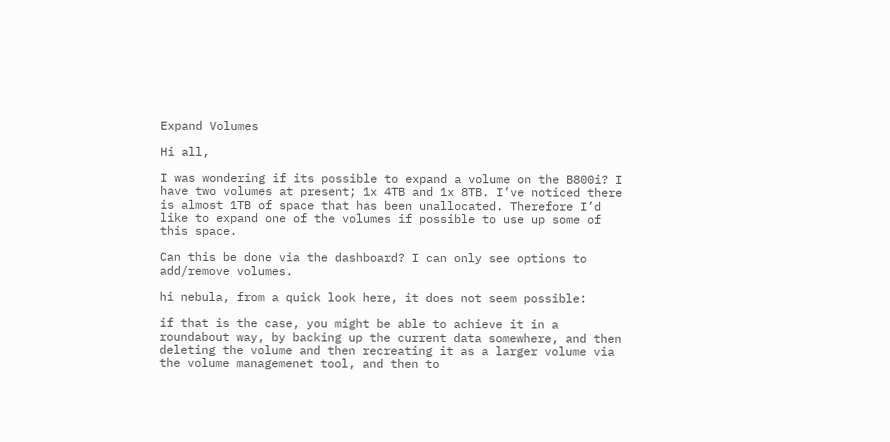Expand Volumes

Hi all,

I was wondering if its possible to expand a volume on the B800i? I have two volumes at present; 1x 4TB and 1x 8TB. I’ve noticed there is almost 1TB of space that has been unallocated. Therefore I’d like to expand one of the volumes if possible to use up some of this space.

Can this be done via the dashboard? I can only see options to add/remove volumes.

hi nebula, from a quick look here, it does not seem possible:

if that is the case, you might be able to achieve it in a roundabout way, by backing up the current data somewhere, and then deleting the volume and then recreating it as a larger volume via the volume managemenet tool, and then to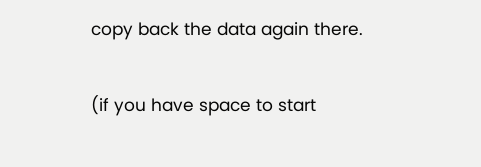copy back the data again there.

(if you have space to start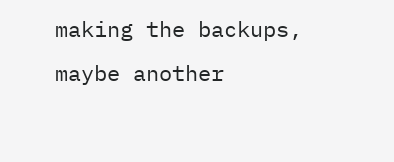making the backups, maybe another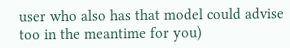user who also has that model could advise too in the meantime for you)